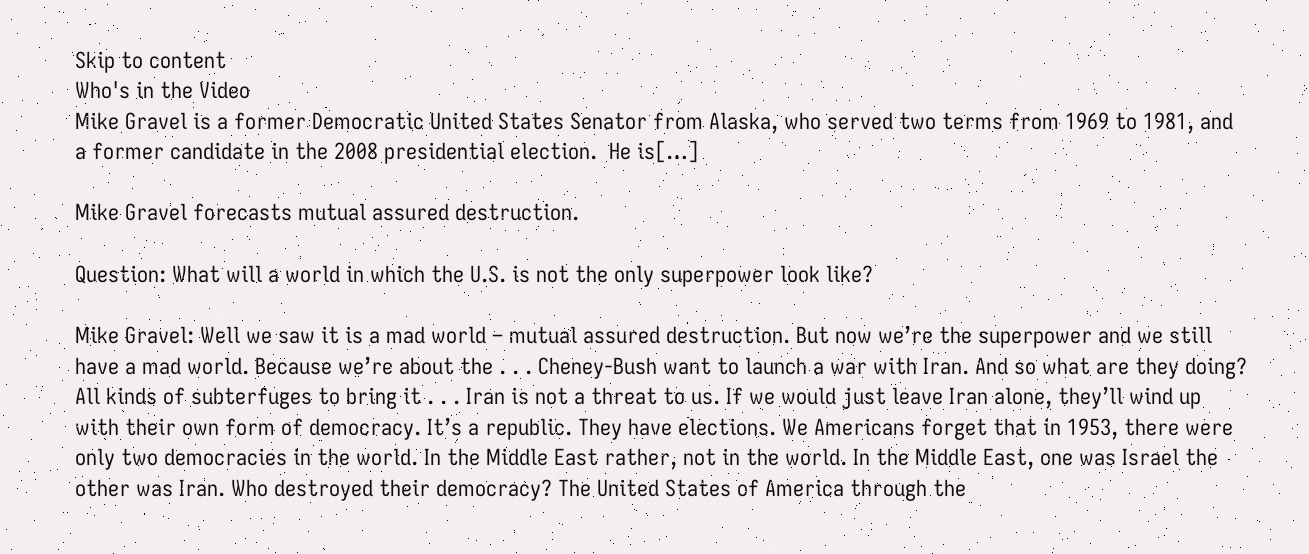Skip to content
Who's in the Video
Mike Gravel is a former Democratic United States Senator from Alaska, who served two terms from 1969 to 1981, and a former candidate in the 2008 presidential election.  He is[…]

Mike Gravel forecasts mutual assured destruction.

Question: What will a world in which the U.S. is not the only superpower look like?

Mike Gravel: Well we saw it is a mad world – mutual assured destruction. But now we’re the superpower and we still have a mad world. Because we’re about the . . . Cheney-Bush want to launch a war with Iran. And so what are they doing? All kinds of subterfuges to bring it . . . Iran is not a threat to us. If we would just leave Iran alone, they’ll wind up with their own form of democracy. It’s a republic. They have elections. We Americans forget that in 1953, there were only two democracies in the world. In the Middle East rather, not in the world. In the Middle East, one was Israel the other was Iran. Who destroyed their democracy? The United States of America through the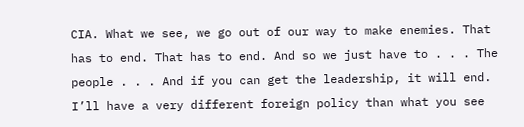CIA. What we see, we go out of our way to make enemies. That has to end. That has to end. And so we just have to . . . The people . . . And if you can get the leadership, it will end. I’ll have a very different foreign policy than what you see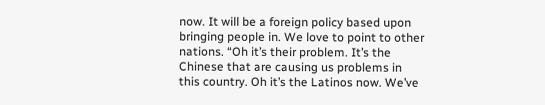now. It will be a foreign policy based upon bringing people in. We love to point to other nations. “Oh it’s their problem. It’s the Chinese that are causing us problems in this country. Oh it’s the Latinos now. We’ve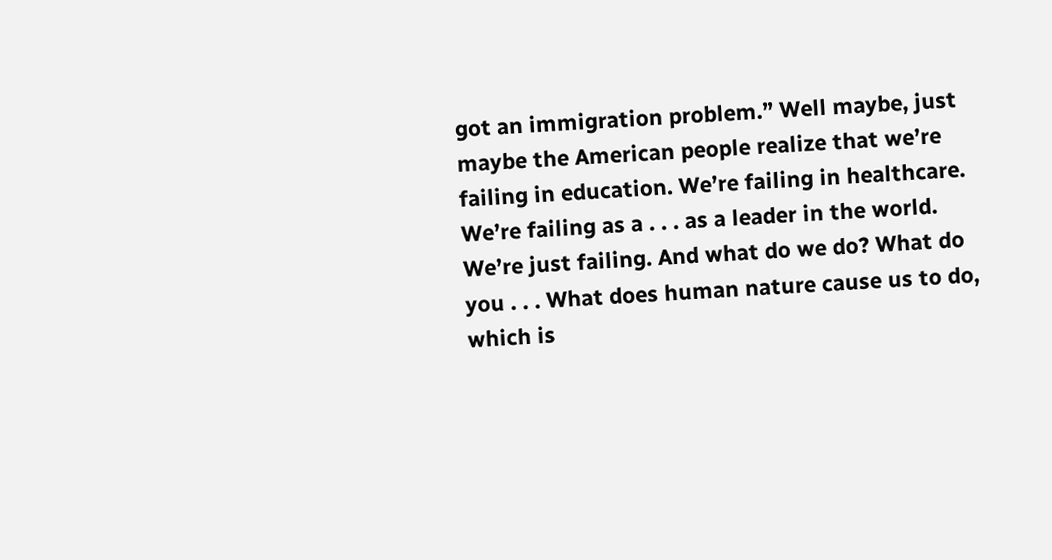got an immigration problem.” Well maybe, just maybe the American people realize that we’re failing in education. We’re failing in healthcare. We’re failing as a . . . as a leader in the world. We’re just failing. And what do we do? What do you . . . What does human nature cause us to do, which is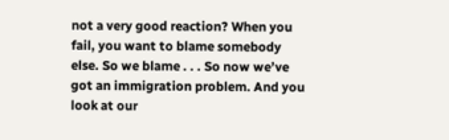not a very good reaction? When you fail, you want to blame somebody else. So we blame . . . So now we’ve got an immigration problem. And you look at our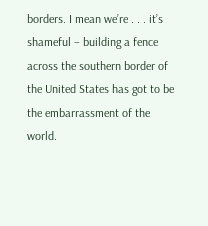borders. I mean we’re . . . it’s shameful – building a fence across the southern border of the United States has got to be the embarrassment of the world.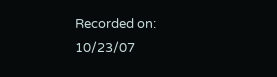Recorded on: 10/23/07